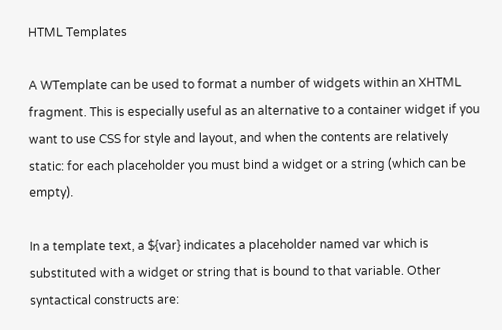HTML Templates

A WTemplate can be used to format a number of widgets within an XHTML fragment. This is especially useful as an alternative to a container widget if you want to use CSS for style and layout, and when the contents are relatively static: for each placeholder you must bind a widget or a string (which can be empty).

In a template text, a ${var} indicates a placeholder named var which is substituted with a widget or string that is bound to that variable. Other syntactical constructs are: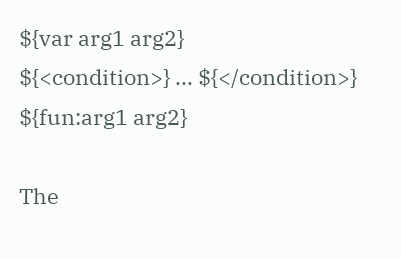${var arg1 arg2}
${<condition>} ... ${</condition>}
${fun:arg1 arg2}

The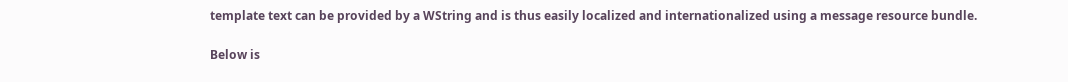template text can be provided by a WString and is thus easily localized and internationalized using a message resource bundle.

Below is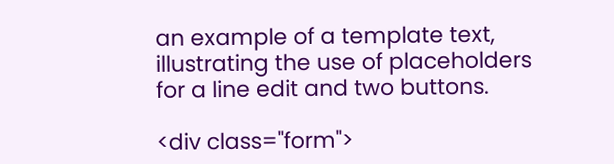an example of a template text, illustrating the use of placeholders for a line edit and two buttons.

<div class="form">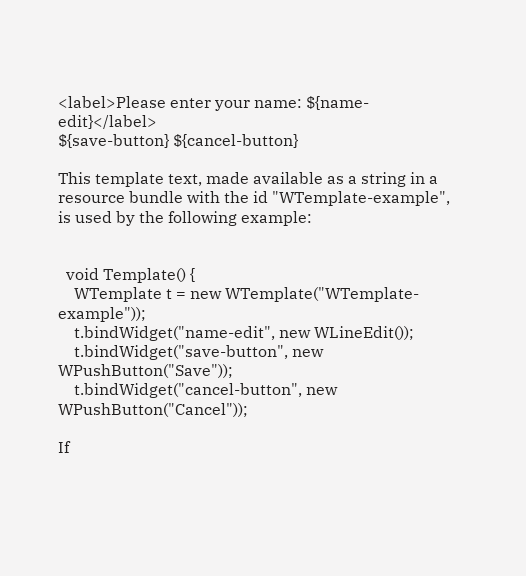<label>Please enter your name: ${name-edit}</label>
${save-button} ${cancel-button}

This template text, made available as a string in a resource bundle with the id "WTemplate-example", is used by the following example:


  void Template() {
    WTemplate t = new WTemplate("WTemplate-example"));
    t.bindWidget("name-edit", new WLineEdit());
    t.bindWidget("save-button", new WPushButton("Save"));
    t.bindWidget("cancel-button", new WPushButton("Cancel"));

If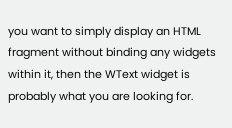you want to simply display an HTML fragment without binding any widgets within it, then the WText widget is probably what you are looking for.